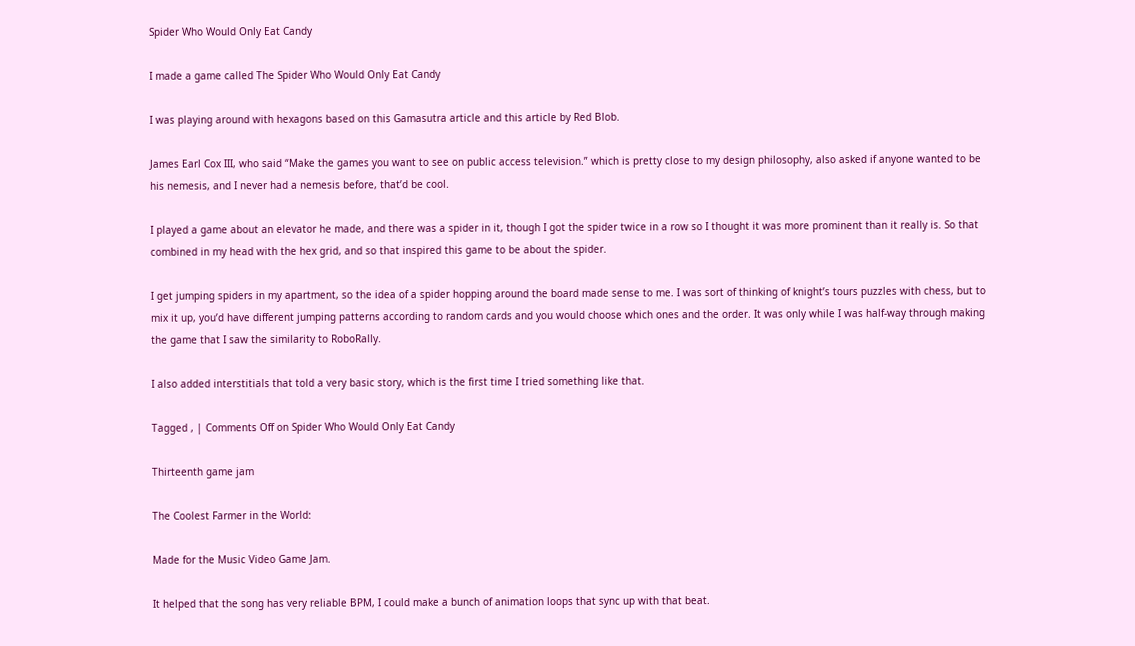Spider Who Would Only Eat Candy

I made a game called The Spider Who Would Only Eat Candy

I was playing around with hexagons based on this Gamasutra article and this article by Red Blob.

James Earl Cox III, who said “Make the games you want to see on public access television.” which is pretty close to my design philosophy, also asked if anyone wanted to be his nemesis, and I never had a nemesis before, that’d be cool.

I played a game about an elevator he made, and there was a spider in it, though I got the spider twice in a row so I thought it was more prominent than it really is. So that combined in my head with the hex grid, and so that inspired this game to be about the spider.

I get jumping spiders in my apartment, so the idea of a spider hopping around the board made sense to me. I was sort of thinking of knight’s tours puzzles with chess, but to mix it up, you’d have different jumping patterns according to random cards and you would choose which ones and the order. It was only while I was half-way through making the game that I saw the similarity to RoboRally.

I also added interstitials that told a very basic story, which is the first time I tried something like that.

Tagged , | Comments Off on Spider Who Would Only Eat Candy

Thirteenth game jam

The Coolest Farmer in the World:

Made for the Music Video Game Jam.

It helped that the song has very reliable BPM, I could make a bunch of animation loops that sync up with that beat.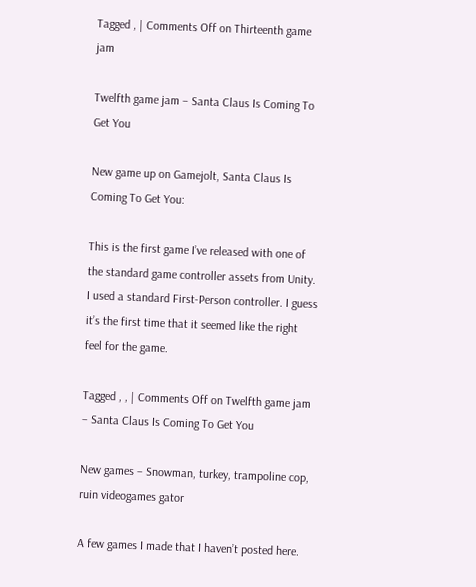Tagged , | Comments Off on Thirteenth game jam

Twelfth game jam – Santa Claus Is Coming To Get You

New game up on Gamejolt, Santa Claus Is Coming To Get You:

This is the first game I’ve released with one of the standard game controller assets from Unity. I used a standard First-Person controller. I guess it’s the first time that it seemed like the right feel for the game.

Tagged , , | Comments Off on Twelfth game jam – Santa Claus Is Coming To Get You

New games – Snowman, turkey, trampoline cop, ruin videogames gator

A few games I made that I haven’t posted here.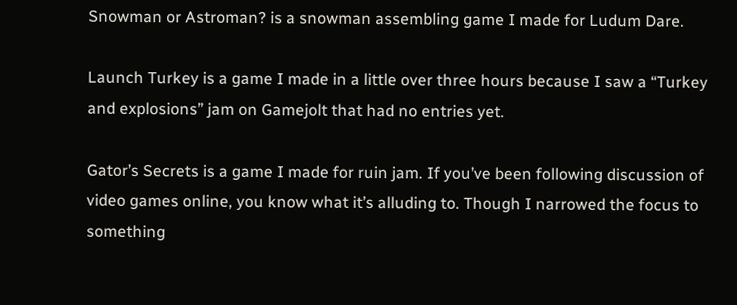Snowman or Astroman? is a snowman assembling game I made for Ludum Dare.

Launch Turkey is a game I made in a little over three hours because I saw a “Turkey and explosions” jam on Gamejolt that had no entries yet.

Gator’s Secrets is a game I made for ruin jam. If you’ve been following discussion of video games online, you know what it’s alluding to. Though I narrowed the focus to something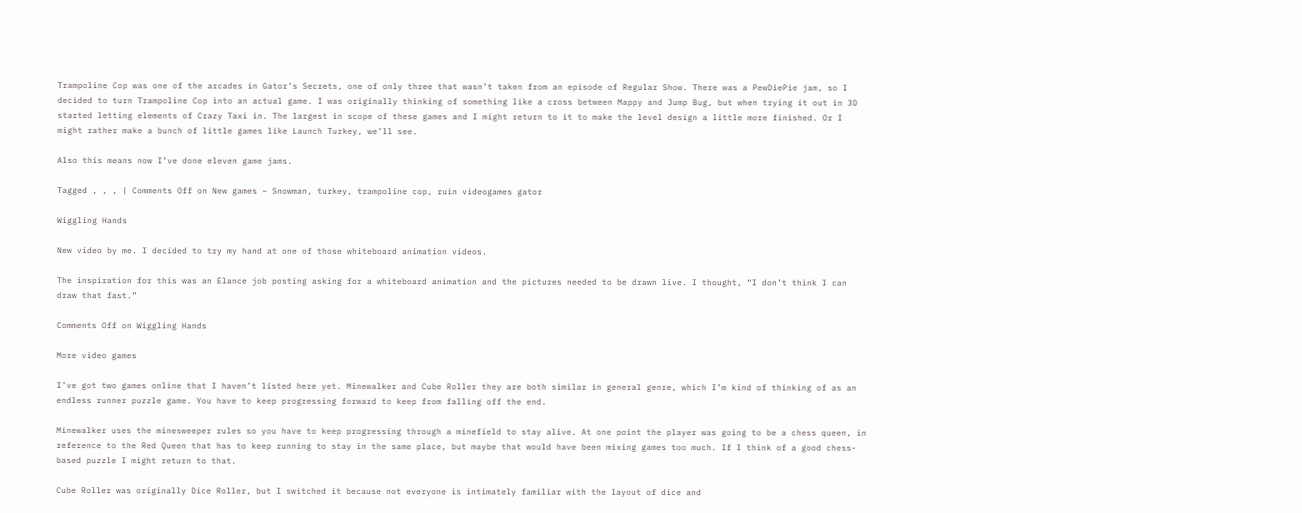Trampoline Cop was one of the arcades in Gator’s Secrets, one of only three that wasn’t taken from an episode of Regular Show. There was a PewDiePie jam, so I decided to turn Trampoline Cop into an actual game. I was originally thinking of something like a cross between Mappy and Jump Bug, but when trying it out in 3D started letting elements of Crazy Taxi in. The largest in scope of these games and I might return to it to make the level design a little more finished. Or I might rather make a bunch of little games like Launch Turkey, we’ll see.

Also this means now I’ve done eleven game jams.

Tagged , , , | Comments Off on New games – Snowman, turkey, trampoline cop, ruin videogames gator

Wiggling Hands

New video by me. I decided to try my hand at one of those whiteboard animation videos.

The inspiration for this was an Elance job posting asking for a whiteboard animation and the pictures needed to be drawn live. I thought, “I don’t think I can draw that fast.”

Comments Off on Wiggling Hands

More video games

I’ve got two games online that I haven’t listed here yet. Minewalker and Cube Roller they are both similar in general genre, which I’m kind of thinking of as an endless runner puzzle game. You have to keep progressing forward to keep from falling off the end.

Minewalker uses the minesweeper rules so you have to keep progressing through a minefield to stay alive. At one point the player was going to be a chess queen, in reference to the Red Queen that has to keep running to stay in the same place, but maybe that would have been mixing games too much. If I think of a good chess-based puzzle I might return to that.

Cube Roller was originally Dice Roller, but I switched it because not everyone is intimately familiar with the layout of dice and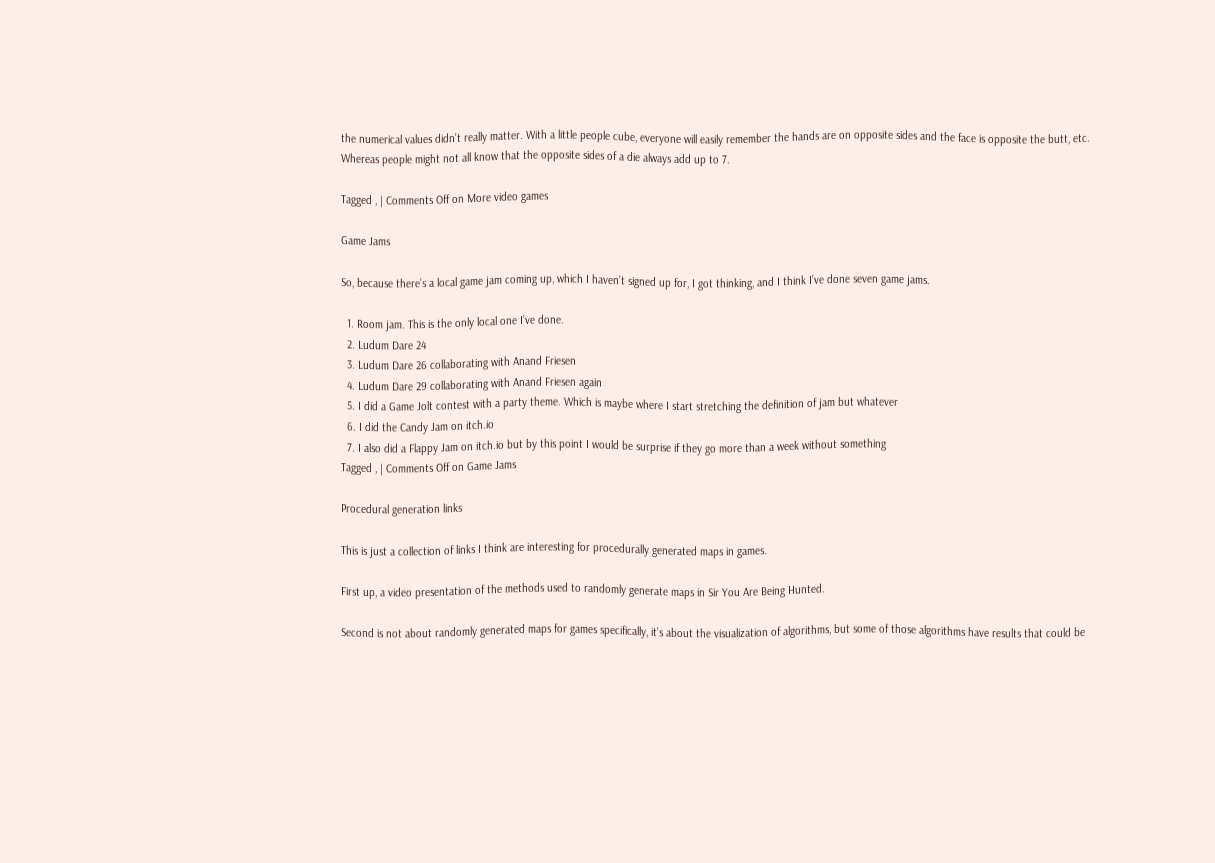the numerical values didn’t really matter. With a little people cube, everyone will easily remember the hands are on opposite sides and the face is opposite the butt, etc. Whereas people might not all know that the opposite sides of a die always add up to 7.

Tagged , | Comments Off on More video games

Game Jams

So, because there’s a local game jam coming up, which I haven’t signed up for, I got thinking, and I think I’ve done seven game jams.

  1. Room jam. This is the only local one I’ve done.
  2. Ludum Dare 24
  3. Ludum Dare 26 collaborating with Anand Friesen
  4. Ludum Dare 29 collaborating with Anand Friesen again
  5. I did a Game Jolt contest with a party theme. Which is maybe where I start stretching the definition of jam but whatever
  6. I did the Candy Jam on itch.io
  7. I also did a Flappy Jam on itch.io but by this point I would be surprise if they go more than a week without something
Tagged , | Comments Off on Game Jams

Procedural generation links

This is just a collection of links I think are interesting for procedurally generated maps in games.

First up, a video presentation of the methods used to randomly generate maps in Sir You Are Being Hunted.

Second is not about randomly generated maps for games specifically, it’s about the visualization of algorithms, but some of those algorithms have results that could be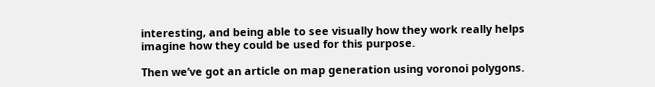interesting, and being able to see visually how they work really helps imagine how they could be used for this purpose.

Then we’ve got an article on map generation using voronoi polygons.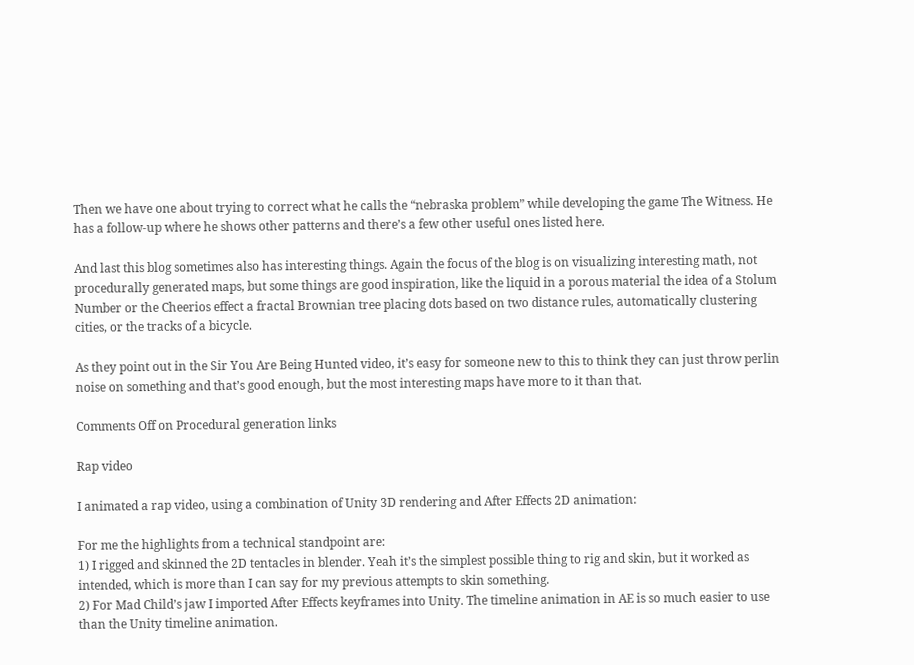Then we have one about trying to correct what he calls the “nebraska problem” while developing the game The Witness. He has a follow-up where he shows other patterns and there’s a few other useful ones listed here.

And last this blog sometimes also has interesting things. Again the focus of the blog is on visualizing interesting math, not procedurally generated maps, but some things are good inspiration, like the liquid in a porous material the idea of a Stolum Number or the Cheerios effect a fractal Brownian tree placing dots based on two distance rules, automatically clustering cities, or the tracks of a bicycle.

As they point out in the Sir You Are Being Hunted video, it’s easy for someone new to this to think they can just throw perlin noise on something and that’s good enough, but the most interesting maps have more to it than that.

Comments Off on Procedural generation links

Rap video

I animated a rap video, using a combination of Unity 3D rendering and After Effects 2D animation:

For me the highlights from a technical standpoint are:
1) I rigged and skinned the 2D tentacles in blender. Yeah it’s the simplest possible thing to rig and skin, but it worked as intended, which is more than I can say for my previous attempts to skin something.
2) For Mad Child’s jaw I imported After Effects keyframes into Unity. The timeline animation in AE is so much easier to use than the Unity timeline animation.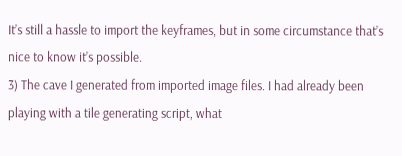It’s still a hassle to import the keyframes, but in some circumstance that’s nice to know it’s possible.
3) The cave I generated from imported image files. I had already been playing with a tile generating script, what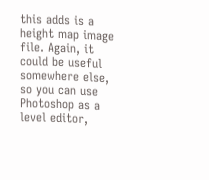this adds is a height map image file. Again, it could be useful somewhere else, so you can use Photoshop as a level editor,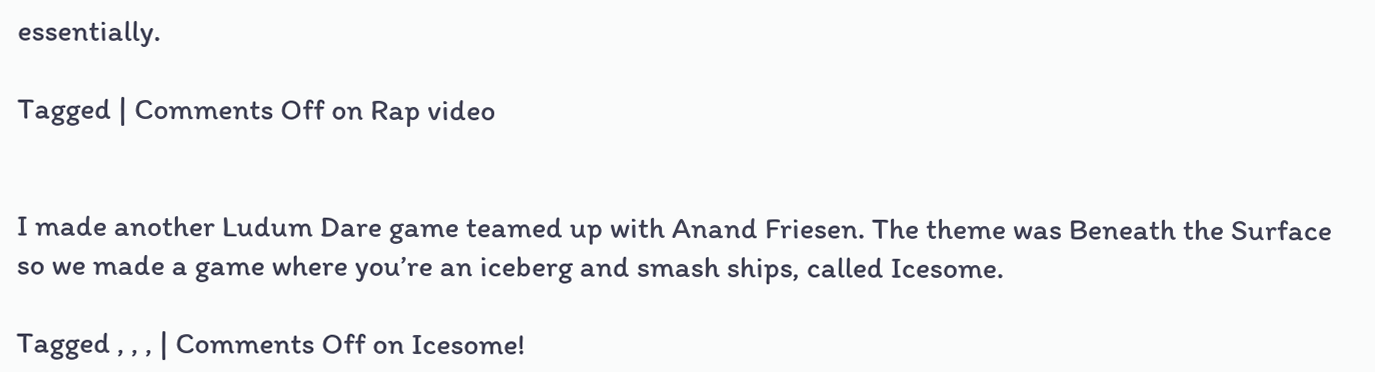essentially.

Tagged | Comments Off on Rap video


I made another Ludum Dare game teamed up with Anand Friesen. The theme was Beneath the Surface so we made a game where you’re an iceberg and smash ships, called Icesome.

Tagged , , , | Comments Off on Icesome!